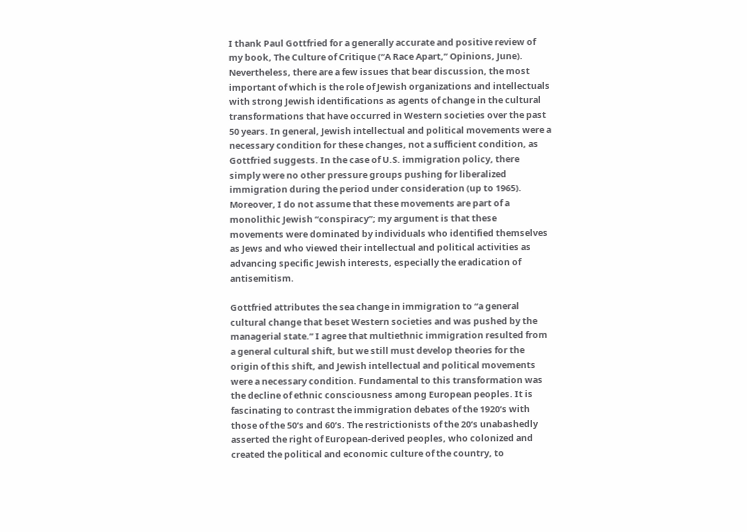I thank Paul Gottfried for a generally accurate and positive review of my book, The Culture of Critique (“A Race Apart,” Opinions, June). Nevertheless, there are a few issues that bear discussion, the most important of which is the role of Jewish organizations and intellectuals with strong Jewish identifications as agents of change in the cultural transformations that have occurred in Western societies over the past 50 years. In general, Jewish intellectual and political movements were a necessary condition for these changes, not a sufficient condition, as Gottfried suggests. In the case of U.S. immigration policy, there simply were no other pressure groups pushing for liberalized immigration during the period under consideration (up to 1965). Moreover, I do not assume that these movements are part of a monolithic Jewish “conspiracy”; my argument is that these movements were dominated by individuals who identified themselves as Jews and who viewed their intellectual and political activities as advancing specific Jewish interests, especially the eradication of antisemitism.

Gottfried attributes the sea change in immigration to “a general cultural change that beset Western societies and was pushed by the managerial state.” I agree that multiethnic immigration resulted from a general cultural shift, but we still must develop theories for the origin of this shift, and Jewish intellectual and political movements were a necessary condition. Fundamental to this transformation was the decline of ethnic consciousness among European peoples. It is fascinating to contrast the immigration debates of the 1920’s with those of the 50’s and 60’s. The restrictionists of the 20’s unabashedly asserted the right of European-derived peoples, who colonized and created the political and economic culture of the country, to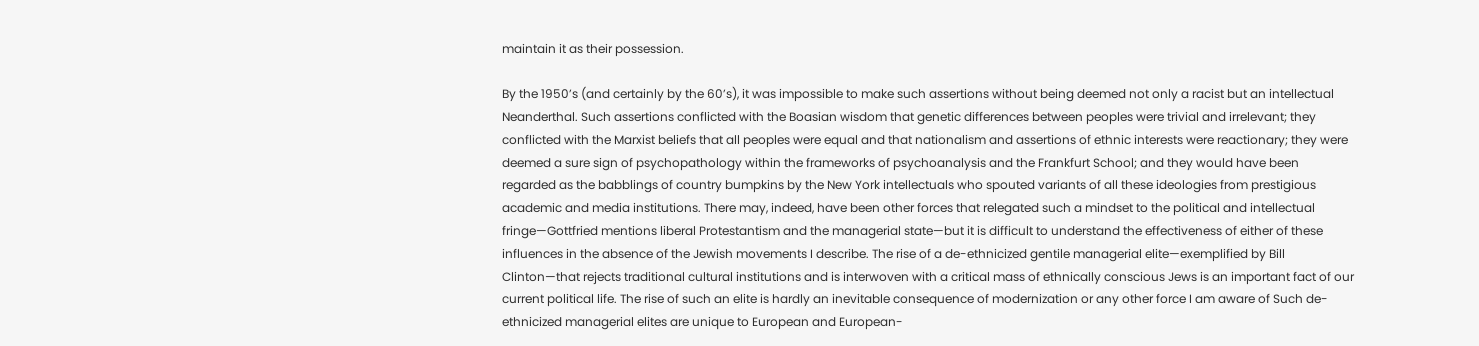maintain it as their possession.

By the 1950’s (and certainly by the 60’s), it was impossible to make such assertions without being deemed not only a racist but an intellectual Neanderthal. Such assertions conflicted with the Boasian wisdom that genetic differences between peoples were trivial and irrelevant; they conflicted with the Marxist beliefs that all peoples were equal and that nationalism and assertions of ethnic interests were reactionary; they were deemed a sure sign of psychopathology within the frameworks of psychoanalysis and the Frankfurt School; and they would have been regarded as the babblings of country bumpkins by the New York intellectuals who spouted variants of all these ideologies from prestigious academic and media institutions. There may, indeed, have been other forces that relegated such a mindset to the political and intellectual fringe—Gottfried mentions liberal Protestantism and the managerial state—but it is difficult to understand the effectiveness of either of these influences in the absence of the Jewish movements I describe. The rise of a de-ethnicized gentile managerial elite—exemplified by Bill Clinton—that rejects traditional cultural institutions and is interwoven with a critical mass of ethnically conscious Jews is an important fact of our current political life. The rise of such an elite is hardly an inevitable consequence of modernization or any other force I am aware of Such de-ethnicized managerial elites are unique to European and European-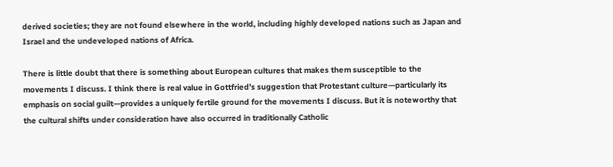derived societies; they are not found elsewhere in the world, including highly developed nations such as Japan and Israel and the undeveloped nations of Africa.

There is little doubt that there is something about European cultures that makes them susceptible to the movements I discuss. I think there is real value in Gottfried’s suggestion that Protestant culture—particularly its emphasis on social guilt—provides a uniquely fertile ground for the movements I discuss. But it is noteworthy that the cultural shifts under consideration have also occurred in traditionally Catholic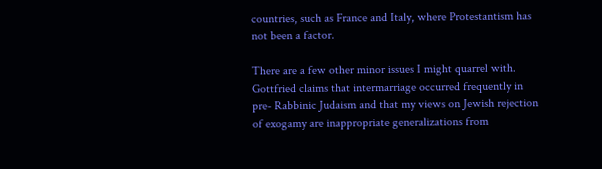countries, such as France and Italy, where Protestantism has not been a factor.

There are a few other minor issues I might quarrel with. Gottfried claims that intermarriage occurred frequently in pre- Rabbinic Judaism and that my views on Jewish rejection of exogamy are inappropriate generalizations from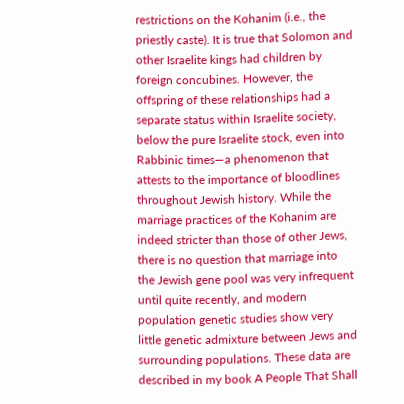restrictions on the Kohanim (i.e., the priestly caste). It is true that Solomon and other Israelite kings had children by foreign concubines. However, the offspring of these relationships had a separate status within Israelite society, below the pure Israelite stock, even into Rabbinic times—a phenomenon that attests to the importance of bloodlines throughout Jewish history. While the marriage practices of the Kohanim are indeed stricter than those of other Jews, there is no question that marriage into the Jewish gene pool was very infrequent until quite recently, and modern population genetic studies show very little genetic admixture between Jews and surrounding populations. These data are described in my book A People That Shall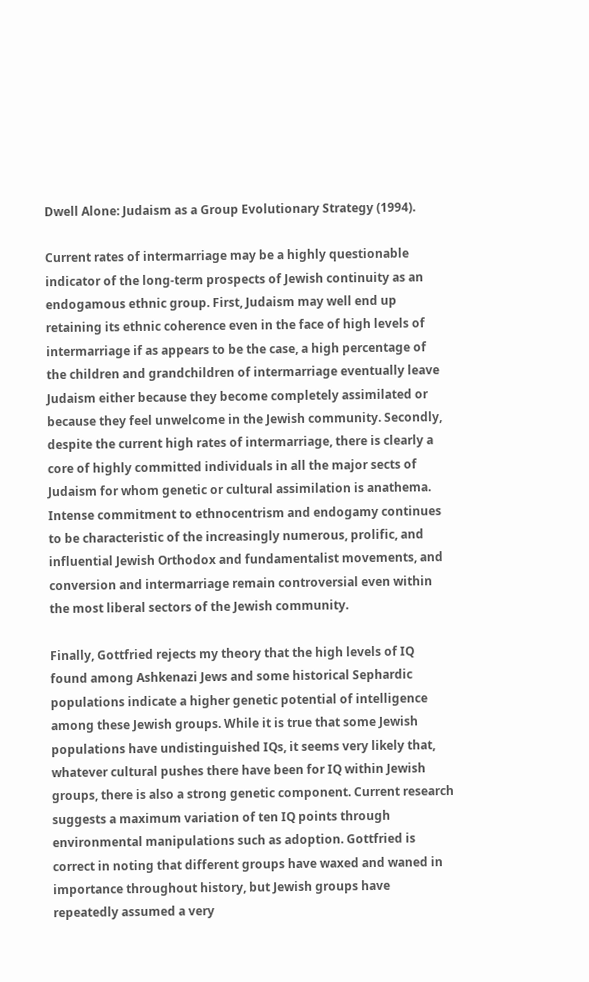Dwell Alone: Judaism as a Group Evolutionary Strategy (1994).

Current rates of intermarriage may be a highly questionable indicator of the long-term prospects of Jewish continuity as an endogamous ethnic group. First, Judaism may well end up retaining its ethnic coherence even in the face of high levels of intermarriage if as appears to be the case, a high percentage of the children and grandchildren of intermarriage eventually leave Judaism either because they become completely assimilated or because they feel unwelcome in the Jewish community. Secondly, despite the current high rates of intermarriage, there is clearly a core of highly committed individuals in all the major sects of Judaism for whom genetic or cultural assimilation is anathema. Intense commitment to ethnocentrism and endogamy continues to be characteristic of the increasingly numerous, prolific, and influential Jewish Orthodox and fundamentalist movements, and conversion and intermarriage remain controversial even within the most liberal sectors of the Jewish community.

Finally, Gottfried rejects my theory that the high levels of IQ found among Ashkenazi Jews and some historical Sephardic populations indicate a higher genetic potential of intelligence among these Jewish groups. While it is true that some Jewish populations have undistinguished IQs, it seems very likely that, whatever cultural pushes there have been for IQ within Jewish groups, there is also a strong genetic component. Current research suggests a maximum variation of ten IQ points through environmental manipulations such as adoption. Gottfried is correct in noting that different groups have waxed and waned in importance throughout history, but Jewish groups have repeatedly assumed a very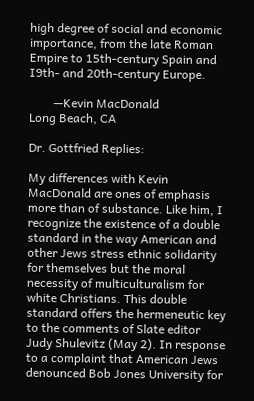high degree of social and economic importance, from the late Roman Empire to 15th-century Spain and I9th- and 20th-century Europe.

        —Kevin MacDonald
Long Beach, CA

Dr. Gottfried Replies:

My differences with Kevin MacDonald are ones of emphasis more than of substance. Like him, I recognize the existence of a double standard in the way American and other Jews stress ethnic solidarity for themselves but the moral necessity of multiculturalism for white Christians. This double standard offers the hermeneutic key to the comments of Slate editor Judy Shulevitz (May 2). In response to a complaint that American Jews denounced Bob Jones University for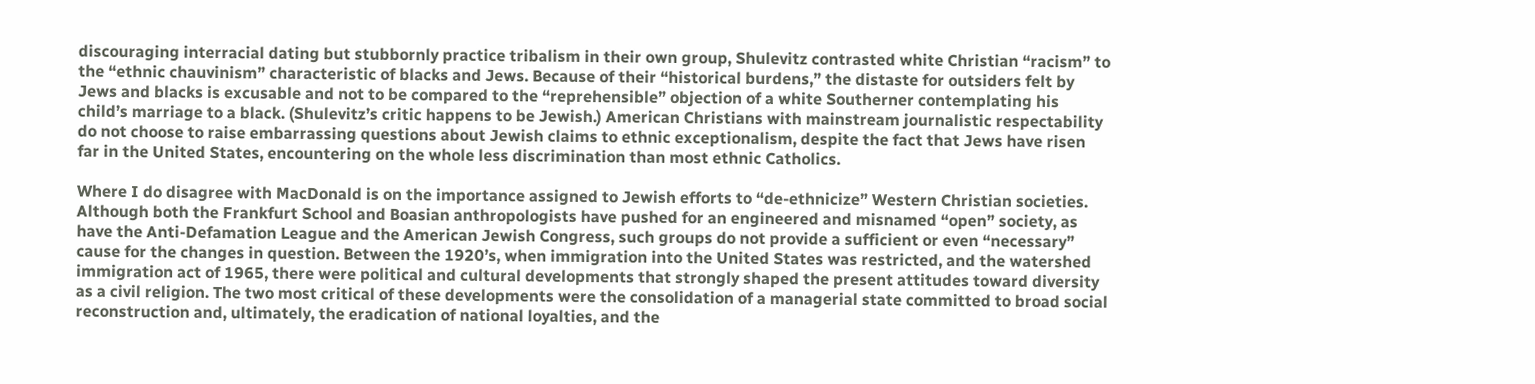discouraging interracial dating but stubbornly practice tribalism in their own group, Shulevitz contrasted white Christian “racism” to the “ethnic chauvinism” characteristic of blacks and Jews. Because of their “historical burdens,” the distaste for outsiders felt by Jews and blacks is excusable and not to be compared to the “reprehensible” objection of a white Southerner contemplating his child’s marriage to a black. (Shulevitz’s critic happens to be Jewish.) American Christians with mainstream journalistic respectability do not choose to raise embarrassing questions about Jewish claims to ethnic exceptionalism, despite the fact that Jews have risen far in the United States, encountering on the whole less discrimination than most ethnic Catholics.

Where I do disagree with MacDonald is on the importance assigned to Jewish efforts to “de-ethnicize” Western Christian societies. Although both the Frankfurt School and Boasian anthropologists have pushed for an engineered and misnamed “open” society, as have the Anti-Defamation League and the American Jewish Congress, such groups do not provide a sufficient or even “necessary” cause for the changes in question. Between the 1920’s, when immigration into the United States was restricted, and the watershed immigration act of 1965, there were political and cultural developments that strongly shaped the present attitudes toward diversity as a civil religion. The two most critical of these developments were the consolidation of a managerial state committed to broad social reconstruction and, ultimately, the eradication of national loyalties, and the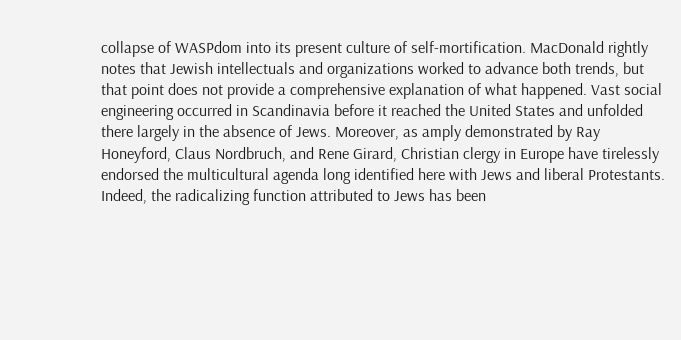collapse of WASPdom into its present culture of self-mortification. MacDonald rightly notes that Jewish intellectuals and organizations worked to advance both trends, but that point does not provide a comprehensive explanation of what happened. Vast social engineering occurred in Scandinavia before it reached the United States and unfolded there largely in the absence of Jews. Moreover, as amply demonstrated by Ray Honeyford, Claus Nordbruch, and Rene Girard, Christian clergy in Europe have tirelessly endorsed the multicultural agenda long identified here with Jews and liberal Protestants. Indeed, the radicalizing function attributed to Jews has been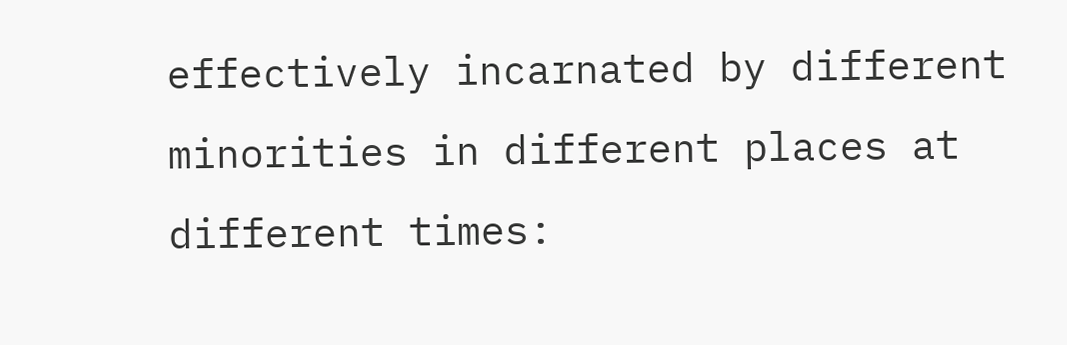effectively incarnated by different minorities in different places at different times: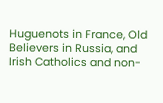Huguenots in France, Old Believers in Russia, and Irish Catholics and non-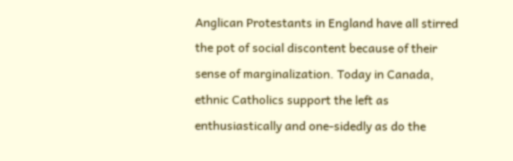Anglican Protestants in England have all stirred the pot of social discontent because of their sense of marginalization. Today in Canada, ethnic Catholics support the left as enthusiastically and one-sidedly as do the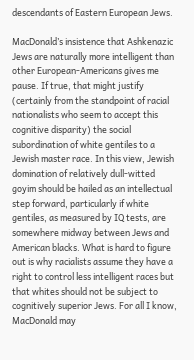descendants of Eastern European Jews.

MacDonald’s insistence that Ashkenazic Jews are naturally more intelligent than other European-Americans gives me pause. If true, that might justify (certainly from the standpoint of racial nationalists who seem to accept this cognitive disparity) the social subordination of white gentiles to a Jewish master race. In this view, Jewish domination of relatively dull-witted goyim should be hailed as an intellectual step forward, particularly if white gentiles, as measured by IQ tests, are somewhere midway between Jews and American blacks. What is hard to figure out is why racialists assume they have a right to control less intelligent races but that whites should not be subject to cognitively superior Jews. For all I know, MacDonald may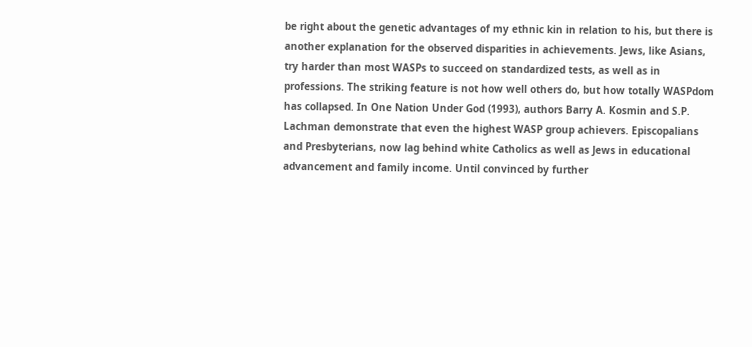be right about the genetic advantages of my ethnic kin in relation to his, but there is another explanation for the observed disparities in achievements. Jews, like Asians, try harder than most WASPs to succeed on standardized tests, as well as in professions. The striking feature is not how well others do, but how totally WASPdom has collapsed. In One Nation Under God (1993), authors Barry A. Kosmin and S.P. Lachman demonstrate that even the highest WASP group achievers. Episcopalians and Presbyterians, now lag behind white Catholics as well as Jews in educational advancement and family income. Until convinced by further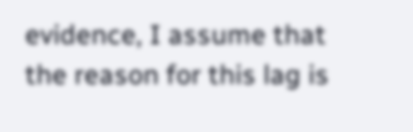evidence, I assume that the reason for this lag is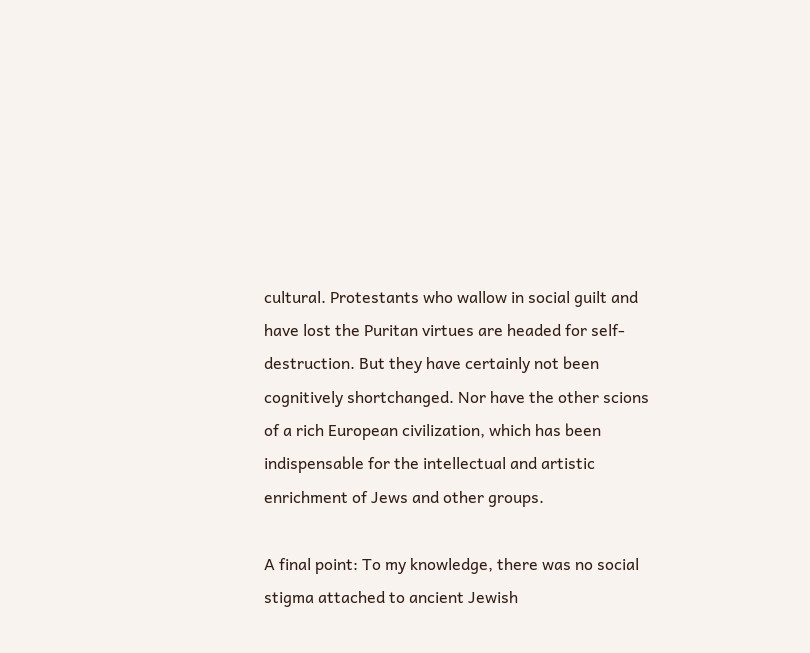cultural. Protestants who wallow in social guilt and have lost the Puritan virtues are headed for self-destruction. But they have certainly not been cognitively shortchanged. Nor have the other scions of a rich European civilization, which has been indispensable for the intellectual and artistic enrichment of Jews and other groups.

A final point: To my knowledge, there was no social stigma attached to ancient Jewish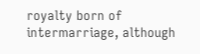royalty born of intermarriage, although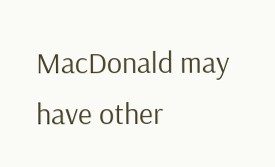MacDonald may have other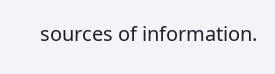sources of information.